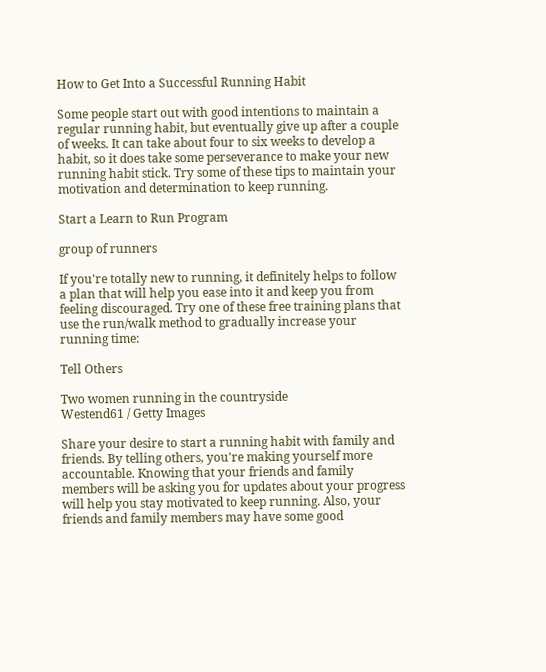How to Get Into a Successful Running Habit

Some people start out with good intentions to maintain a regular running habit, but eventually give up after a couple of weeks. It can take about four to six weeks to develop a habit, so it does take some perseverance to make your new running habit stick. Try some of these tips to maintain your motivation and determination to keep running.

Start a Learn to Run Program

group of runners

If you're totally new to running, it definitely helps to follow a plan that will help you ease into it and keep you from feeling discouraged. Try one of these free training plans that use the run/walk method to gradually increase your running time:

Tell Others

Two women running in the countryside
Westend61 / Getty Images

Share your desire to start a running habit with family and friends. By telling others, you're making yourself more accountable. Knowing that your friends and family members will be asking you for updates about your progress will help you stay motivated to keep running. Also, your friends and family members may have some good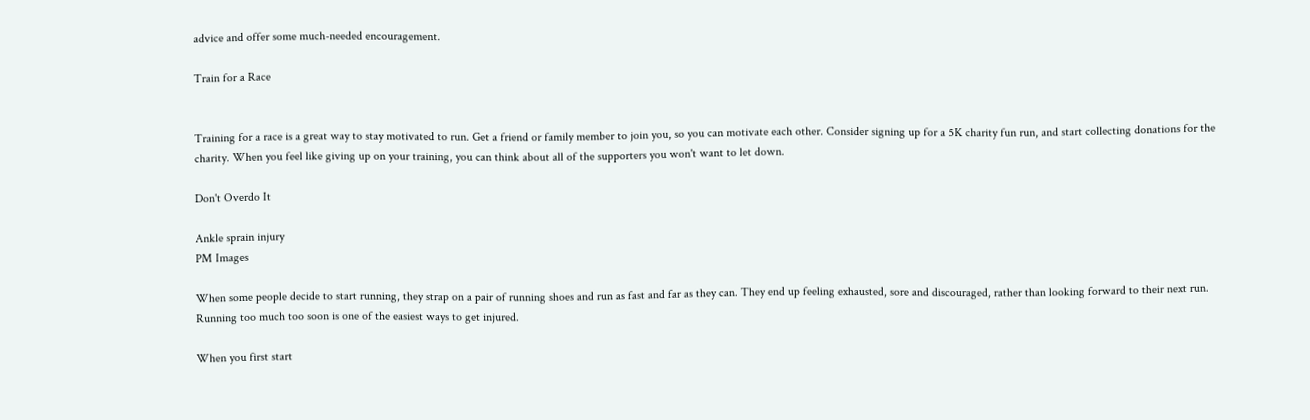advice and offer some much-needed encouragement.

Train for a Race


Training for a race is a great way to stay motivated to run. Get a friend or family member to join you, so you can motivate each other. Consider signing up for a 5K charity fun run, and start collecting donations for the charity. When you feel like giving up on your training, you can think about all of the supporters you won't want to let down.

Don't Overdo It

Ankle sprain injury
PM Images

When some people decide to start running, they strap on a pair of running shoes and run as fast and far as they can. They end up feeling exhausted, sore and discouraged, rather than looking forward to their next run. Running too much too soon is one of the easiest ways to get injured.

When you first start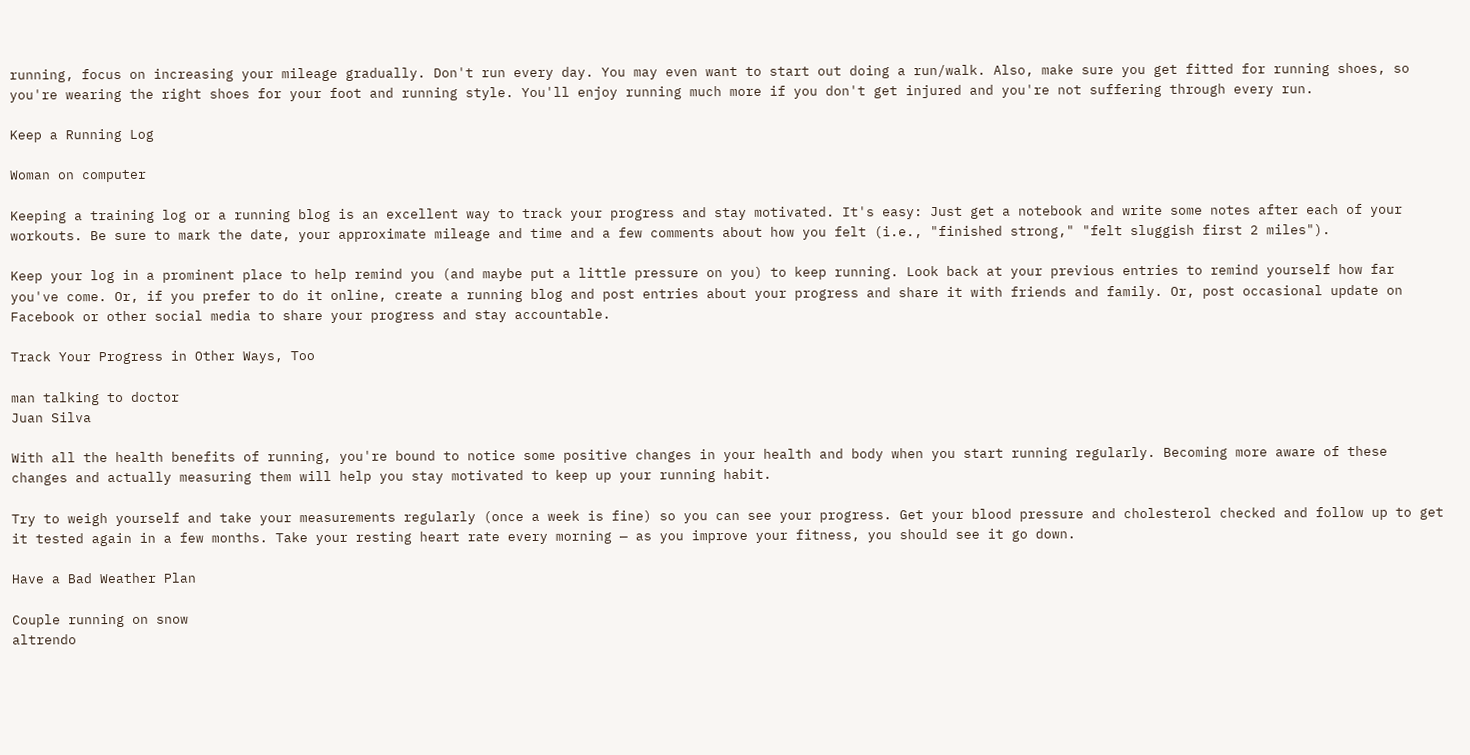running, focus on increasing your mileage gradually. Don't run every day. You may even want to start out doing a run/walk. Also, make sure you get fitted for running shoes, so you're wearing the right shoes for your foot and running style. You'll enjoy running much more if you don't get injured and you're not suffering through every run.

Keep a Running Log

Woman on computer

Keeping a training log or a running blog is an excellent way to track your progress and stay motivated. It's easy: Just get a notebook and write some notes after each of your workouts. Be sure to mark the date, your approximate mileage and time and a few comments about how you felt (i.e., "finished strong," "felt sluggish first 2 miles").

Keep your log in a prominent place to help remind you (and maybe put a little pressure on you) to keep running. Look back at your previous entries to remind yourself how far you've come. Or, if you prefer to do it online, create a running blog and post entries about your progress and share it with friends and family. Or, post occasional update on Facebook or other social media to share your progress and stay accountable.

Track Your Progress in Other Ways, Too

man talking to doctor
Juan Silva

With all the health benefits of running, you're bound to notice some positive changes in your health and body when you start running regularly. Becoming more aware of these changes and actually measuring them will help you stay motivated to keep up your running habit.

Try to weigh yourself and take your measurements regularly (once a week is fine) so you can see your progress. Get your blood pressure and cholesterol checked and follow up to get it tested again in a few months. Take your resting heart rate every morning — as you improve your fitness, you should see it go down.

Have a Bad Weather Plan

Couple running on snow
altrendo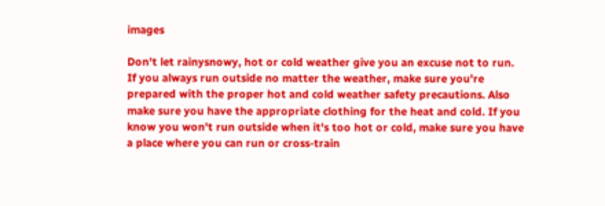images

Don't let rainysnowy, hot or cold weather give you an excuse not to run. If you always run outside no matter the weather, make sure you're prepared with the proper hot and cold weather safety precautions. Also make sure you have the appropriate clothing for the heat and cold. If you know you won't run outside when it's too hot or cold, make sure you have a place where you can run or cross-train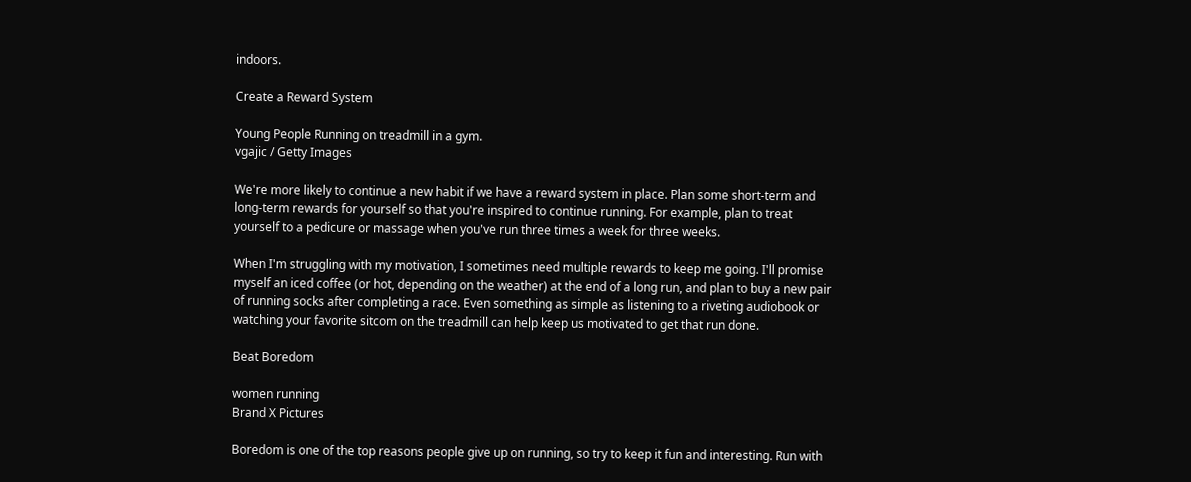indoors.

Create a Reward System

Young People Running on treadmill in a gym.
vgajic / Getty Images

We're more likely to continue a new habit if we have a reward system in place. Plan some short-term and long-term rewards for yourself so that you're inspired to continue running. For example, plan to treat yourself to a pedicure or massage when you've run three times a week for three weeks.

When I'm struggling with my motivation, I sometimes need multiple rewards to keep me going. I'll promise myself an iced coffee (or hot, depending on the weather) at the end of a long run, and plan to buy a new pair of running socks after completing a race. Even something as simple as listening to a riveting audiobook or watching your favorite sitcom on the treadmill can help keep us motivated to get that run done.

Beat Boredom

women running
Brand X Pictures

Boredom is one of the top reasons people give up on running, so try to keep it fun and interesting. Run with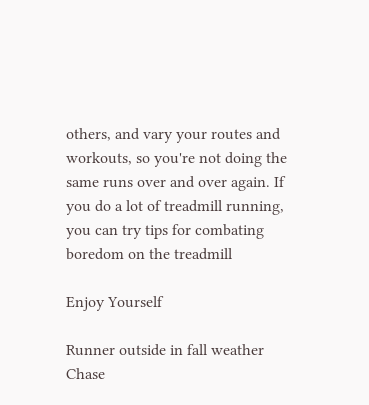others, and vary your routes and workouts, so you're not doing the same runs over and over again. If you do a lot of treadmill running, you can try tips for combating boredom on the treadmill

Enjoy Yourself

Runner outside in fall weather
Chase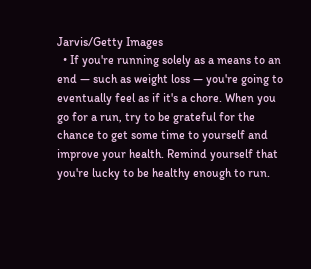Jarvis/Getty Images
  • If you're running solely as a means to an end — such as weight loss — you're going to eventually feel as if it's a chore. When you go for a run, try to be grateful for the chance to get some time to yourself and improve your health. Remind yourself that you're lucky to be healthy enough to run.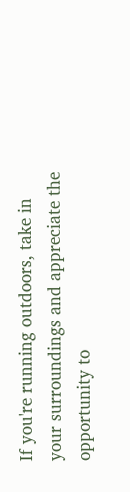If you're running outdoors, take in your surroundings and appreciate the opportunity to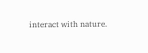interact with nature.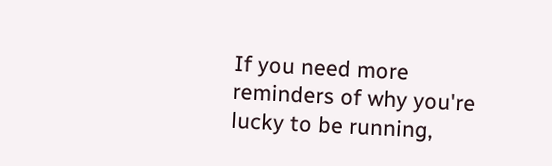If you need more reminders of why you're lucky to be running,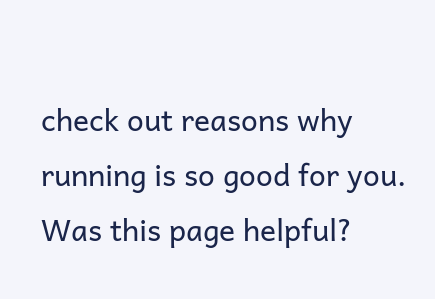check out reasons why running is so good for you.
Was this page helpful?